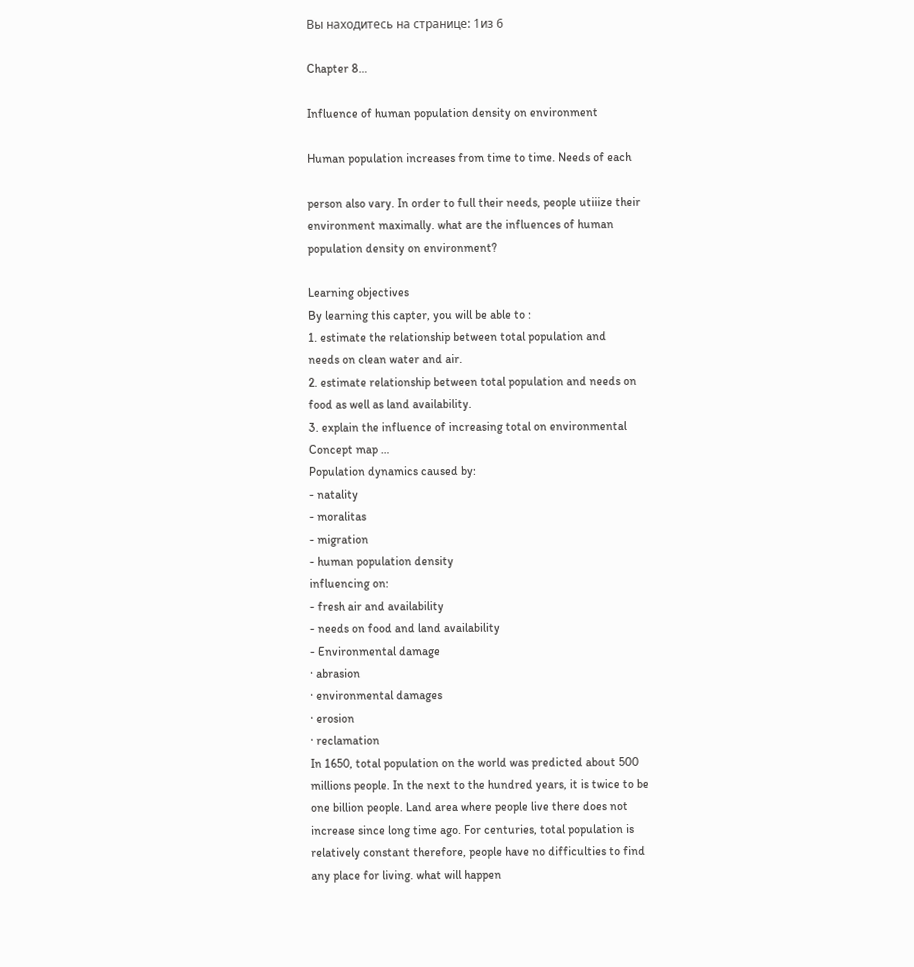Вы находитесь на странице: 1из 6

Chapter 8…

Influence of human population density on environment

Human population increases from time to time. Needs of each

person also vary. In order to full their needs, people utiiize their
environment maximally. what are the influences of human
population density on environment?

Learning objectives
By learning this capter, you will be able to :
1. estimate the relationship between total population and
needs on clean water and air.
2. estimate relationship between total population and needs on
food as well as land availability.
3. explain the influence of increasing total on environmental
Concept map …
Population dynamics caused by:
- natality
- moralitas
- migration
- human population density
influencing on:
- fresh air and availability
- needs on food and land availability
- Environmental damage
· abrasion
· environmental damages
· erosion
· reclamation
In 1650, total population on the world was predicted about 500
millions people. In the next to the hundred years, it is twice to be
one billion people. Land area where people live there does not
increase since long time ago. For centuries, total population is
relatively constant therefore, people have no difficulties to find
any place for living. what will happen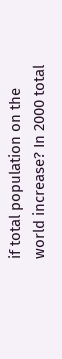if total population on the
world increase? In 2000 total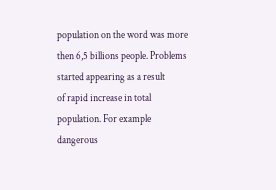population on the word was more
then 6,5 billions people. Problems started appearing as a result
of rapid increase in total population. For example dangerous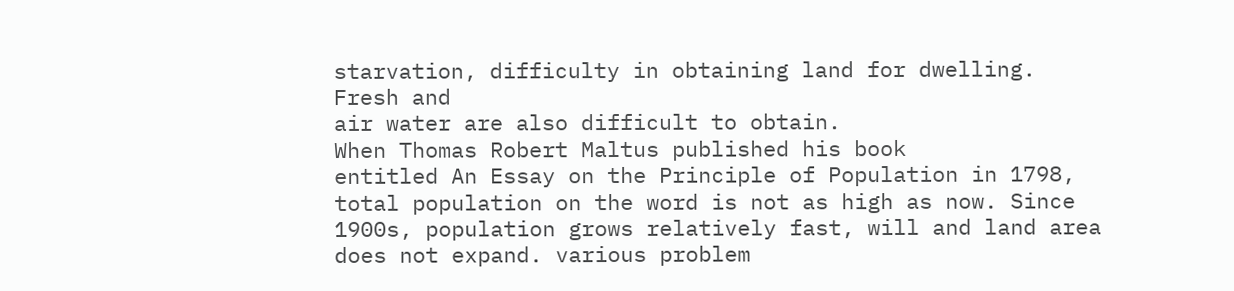starvation, difficulty in obtaining land for dwelling. Fresh and
air water are also difficult to obtain.
When Thomas Robert Maltus published his book
entitled An Essay on the Principle of Population in 1798,
total population on the word is not as high as now. Since
1900s, population grows relatively fast, will and land area
does not expand. various problem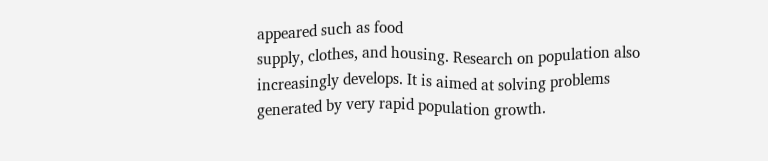appeared such as food
supply, clothes, and housing. Research on population also
increasingly develops. It is aimed at solving problems
generated by very rapid population growth.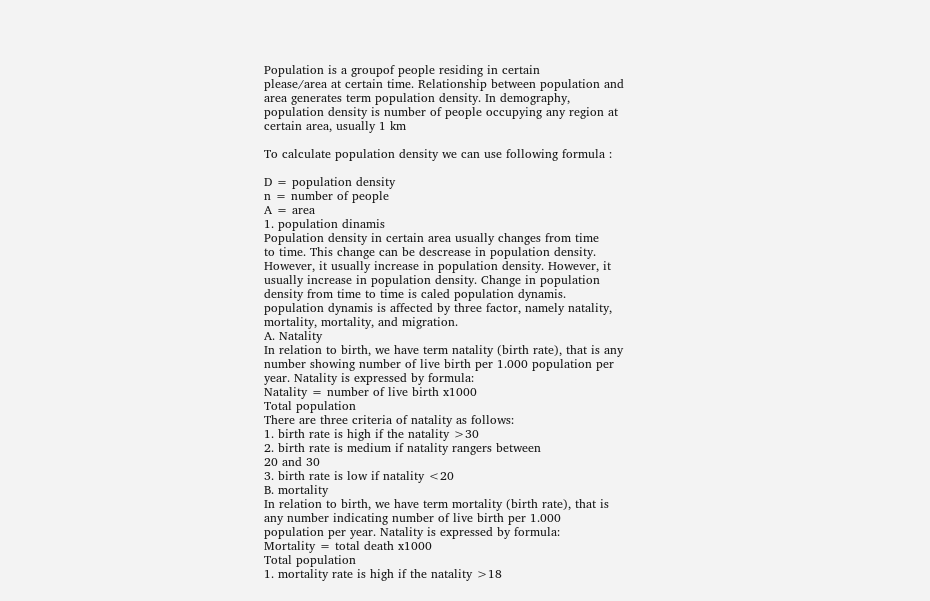Population is a groupof people residing in certain
please/area at certain time. Relationship between population and
area generates term population density. In demography,
population density is number of people occupying any region at
certain area, usually 1 km

To calculate population density we can use following formula :

D = population density
n = number of people
A = area
1. population dinamis
Population density in certain area usually changes from time
to time. This change can be descrease in population density.
However, it usually increase in population density. However, it
usually increase in population density. Change in population
density from time to time is caled population dynamis.
population dynamis is affected by three factor, namely natality,
mortality, mortality, and migration.
A. Natality
In relation to birth, we have term natality (birth rate), that is any
number showing number of live birth per 1.000 population per
year. Natality is expressed by formula:
Natality = number of live birth x1000
Total population
There are three criteria of natality as follows:
1. birth rate is high if the natality >30
2. birth rate is medium if natality rangers between
20 and 30
3. birth rate is low if natality <20
B. mortality
In relation to birth, we have term mortality (birth rate), that is
any number indicating number of live birth per 1.000
population per year. Natality is expressed by formula:
Mortality = total death x1000
Total population
1. mortality rate is high if the natality >18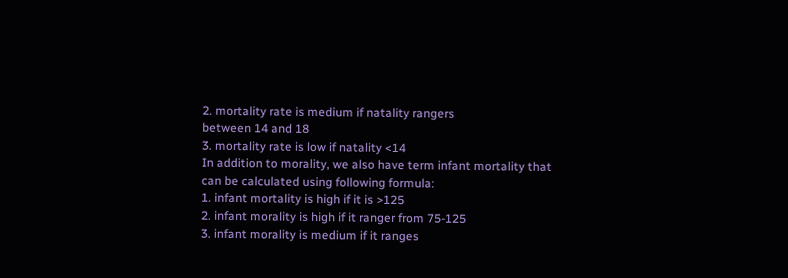2. mortality rate is medium if natality rangers
between 14 and 18
3. mortality rate is low if natality <14
In addition to morality, we also have term infant mortality that
can be calculated using following formula:
1. infant mortality is high if it is >125
2. infant morality is high if it ranger from 75-125
3. infant morality is medium if it ranges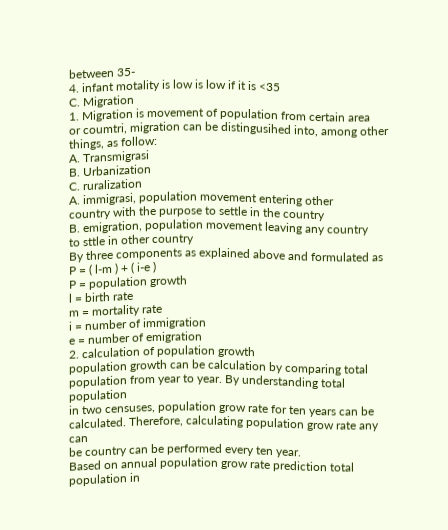between 35-
4. infant motality is low is low if it is <35
C. Migration
1. Migration is movement of population from certain area
or coumtri, migration can be distingusihed into, among other
things, as follow:
A. Transmigrasi
B. Urbanization
C. ruralization
A. immigrasi, population movement entering other
country with the purpose to settle in the country
B. emigration, population movement leaving any country
to sttle in other country
By three components as explained above and formulated as
P = ( l-m ) + ( i-e )
P = population growth
l = birth rate
m = mortality rate
i = number of immigration
e = number of emigration
2. calculation of population growth
population growth can be calculation by comparing total
population from year to year. By understanding total population
in two censuses, population grow rate for ten years can be
calculated. Therefore, calculating population grow rate any can
be country can be performed every ten year.
Based on annual population grow rate prediction total
population in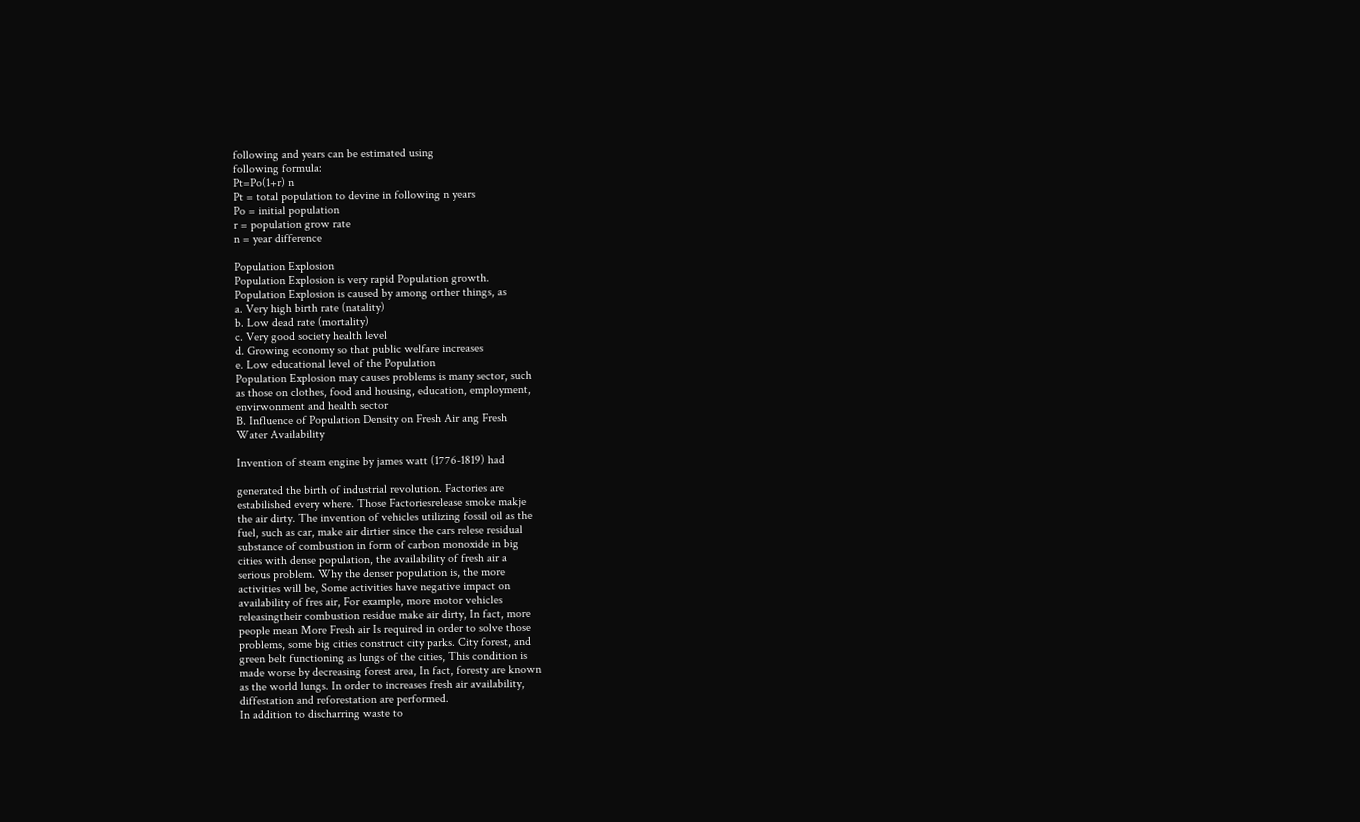following and years can be estimated using
following formula:
Pt=Po(1+r) n
Pt = total population to devine in following n years
Po = initial population
r = population grow rate
n = year difference

Population Explosion
Population Explosion is very rapid Population growth.
Population Explosion is caused by among orther things, as
a. Very high birth rate (natality)
b. Low dead rate (mortality)
c. Very good society health level
d. Growing economy so that public welfare increases
e. Low educational level of the Population
Population Explosion may causes problems is many sector, such
as those on clothes, food and housing, education, employment,
envirwonment and health sector
B. Influence of Population Density on Fresh Air ang Fresh
Water Availability

Invention of steam engine by james watt (1776-1819) had

generated the birth of industrial revolution. Factories are
estabilished every where. Those Factoriesrelease smoke makje
the air dirty. The invention of vehicles utilizing fossil oil as the
fuel, such as car, make air dirtier since the cars relese residual
substance of combustion in form of carbon monoxide in big
cities with dense population, the availability of fresh air a
serious problem. Why the denser population is, the more
activities will be, Some activities have negative impact on
availability of fres air, For example, more motor vehicles
releasingtheir combustion residue make air dirty, In fact, more
people mean More Fresh air Is required in order to solve those
problems, some big cities construct city parks. City forest, and
green belt functioning as lungs of the cities, This condition is
made worse by decreasing forest area, In fact, foresty are known
as the world lungs. In order to increases fresh air availability,
diffestation and reforestation are performed.
In addition to discharring waste to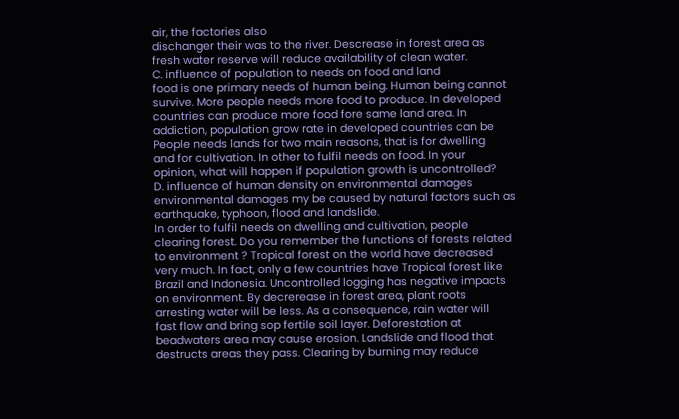air, the factories also
dischanger their was to the river. Descrease in forest area as
fresh water reserve will reduce availability of clean water.
C. influence of population to needs on food and land
food is one primary needs of human being. Human being cannot
survive. More people needs more food to produce. In developed
countries can produce more food fore same land area. In
addiction, population grow rate in developed countries can be
People needs lands for two main reasons, that is for dwelling
and for cultivation. In other to fulfil needs on food. In your
opinion, what will happen if population growth is uncontrolled?
D. influence of human density on environmental damages
environmental damages my be caused by natural factors such as
earthquake, typhoon, flood and landslide.
In order to fulfil needs on dwelling and cultivation, people
clearing forest. Do you remember the functions of forests related
to environment ? Tropical forest on the world have decreased
very much. In fact, only a few countries have Tropical forest like
Brazil and Indonesia. Uncontrolled logging has negative impacts
on environment. By decrerease in forest area, plant roots
arresting water will be less. As a consequence, rain water will
fast flow and bring sop fertile soil layer. Deforestation at
beadwaters area may cause erosion. Landslide and flood that
destructs areas they pass. Clearing by burning may reduce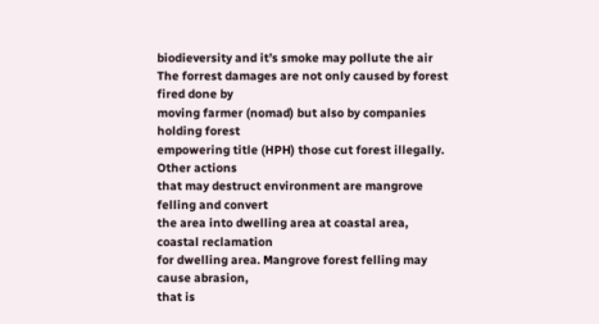biodieversity and it’s smoke may pollute the air
The forrest damages are not only caused by forest fired done by
moving farmer (nomad) but also by companies holding forest
empowering title (HPH) those cut forest illegally. Other actions
that may destruct environment are mangrove felling and convert
the area into dwelling area at coastal area, coastal reclamation
for dwelling area. Mangrove forest felling may cause abrasion,
that is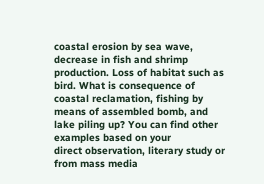coastal erosion by sea wave, decrease in fish and shrimp
production. Loss of habitat such as bird. What is consequence of
coastal reclamation, fishing by means of assembled bomb, and
lake piling up? You can find other examples based on your
direct observation, literary study or from mass media